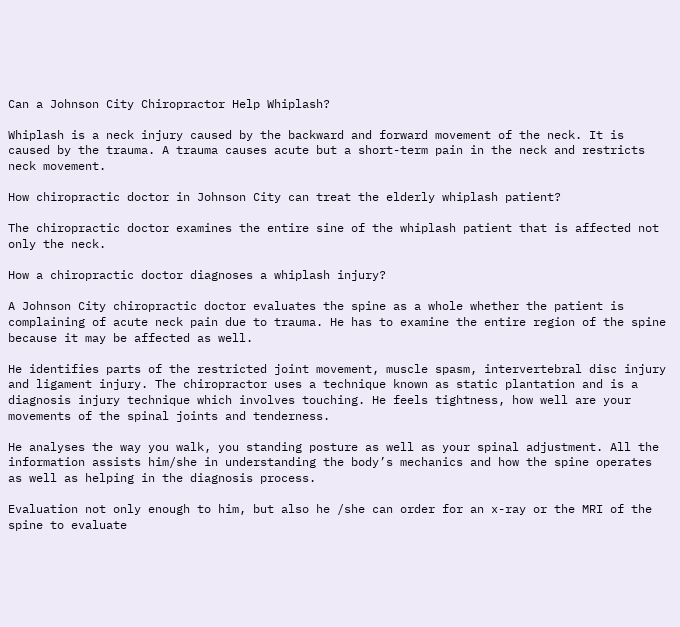Can a Johnson City Chiropractor Help Whiplash?

Whiplash is a neck injury caused by the backward and forward movement of the neck. It is caused by the trauma. A trauma causes acute but a short-term pain in the neck and restricts neck movement.

How chiropractic doctor in Johnson City can treat the elderly whiplash patient?

The chiropractic doctor examines the entire sine of the whiplash patient that is affected not only the neck.

How a chiropractic doctor diagnoses a whiplash injury?

A Johnson City chiropractic doctor evaluates the spine as a whole whether the patient is complaining of acute neck pain due to trauma. He has to examine the entire region of the spine because it may be affected as well.

He identifies parts of the restricted joint movement, muscle spasm, intervertebral disc injury and ligament injury. The chiropractor uses a technique known as static plantation and is a diagnosis injury technique which involves touching. He feels tightness, how well are your movements of the spinal joints and tenderness.

He analyses the way you walk, you standing posture as well as your spinal adjustment. All the information assists him/she in understanding the body’s mechanics and how the spine operates as well as helping in the diagnosis process.

Evaluation not only enough to him, but also he /she can order for an x-ray or the MRI of the spine to evaluate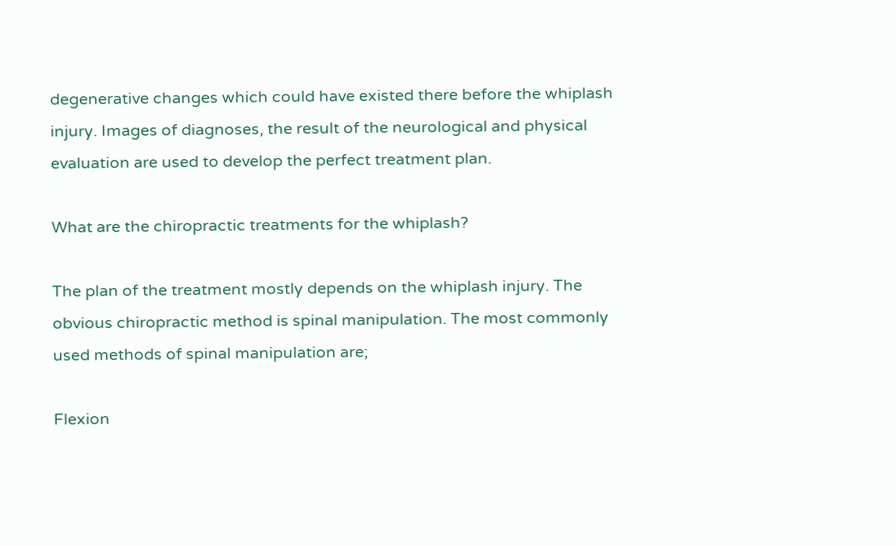degenerative changes which could have existed there before the whiplash injury. Images of diagnoses, the result of the neurological and physical evaluation are used to develop the perfect treatment plan.

What are the chiropractic treatments for the whiplash?

The plan of the treatment mostly depends on the whiplash injury. The obvious chiropractic method is spinal manipulation. The most commonly used methods of spinal manipulation are;

Flexion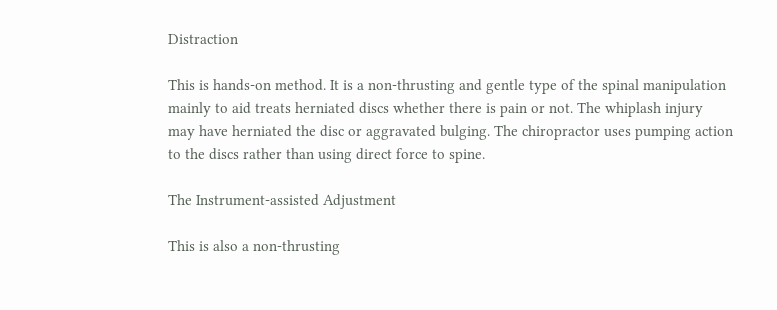Distraction

This is hands-on method. It is a non-thrusting and gentle type of the spinal manipulation mainly to aid treats herniated discs whether there is pain or not. The whiplash injury may have herniated the disc or aggravated bulging. The chiropractor uses pumping action to the discs rather than using direct force to spine.

The Instrument-assisted Adjustment

This is also a non-thrusting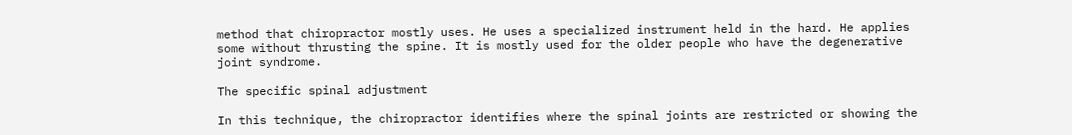method that chiropractor mostly uses. He uses a specialized instrument held in the hard. He applies some without thrusting the spine. It is mostly used for the older people who have the degenerative joint syndrome.

The specific spinal adjustment

In this technique, the chiropractor identifies where the spinal joints are restricted or showing the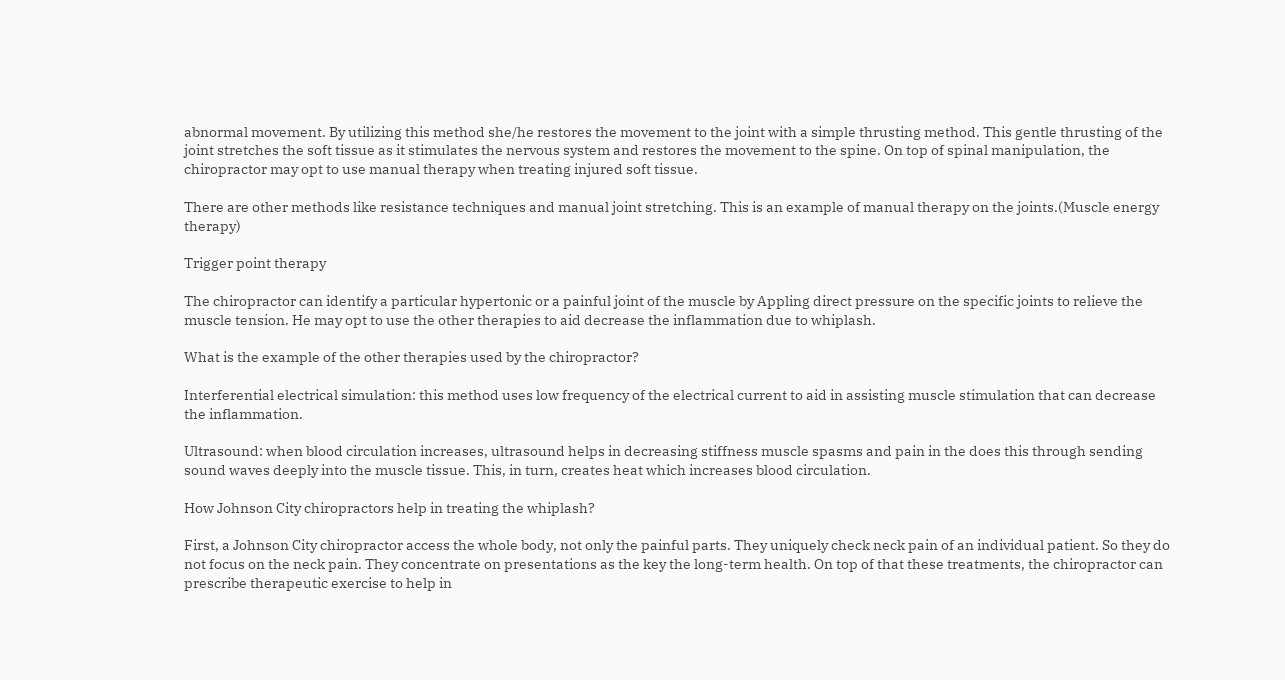abnormal movement. By utilizing this method she/he restores the movement to the joint with a simple thrusting method. This gentle thrusting of the joint stretches the soft tissue as it stimulates the nervous system and restores the movement to the spine. On top of spinal manipulation, the chiropractor may opt to use manual therapy when treating injured soft tissue.

There are other methods like resistance techniques and manual joint stretching. This is an example of manual therapy on the joints.(Muscle energy therapy)

Trigger point therapy

The chiropractor can identify a particular hypertonic or a painful joint of the muscle by Appling direct pressure on the specific joints to relieve the muscle tension. He may opt to use the other therapies to aid decrease the inflammation due to whiplash.

What is the example of the other therapies used by the chiropractor?

Interferential electrical simulation: this method uses low frequency of the electrical current to aid in assisting muscle stimulation that can decrease the inflammation.

Ultrasound: when blood circulation increases, ultrasound helps in decreasing stiffness muscle spasms and pain in the does this through sending sound waves deeply into the muscle tissue. This, in turn, creates heat which increases blood circulation.

How Johnson City chiropractors help in treating the whiplash?

First, a Johnson City chiropractor access the whole body, not only the painful parts. They uniquely check neck pain of an individual patient. So they do not focus on the neck pain. They concentrate on presentations as the key the long-term health. On top of that these treatments, the chiropractor can prescribe therapeutic exercise to help in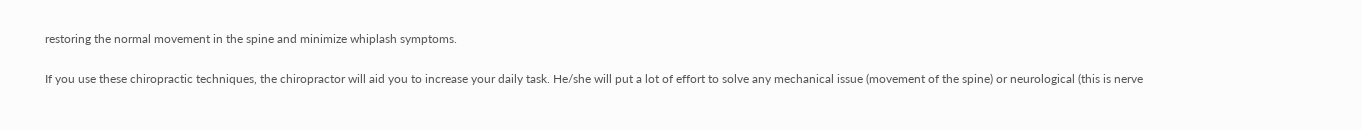restoring the normal movement in the spine and minimize whiplash symptoms.

If you use these chiropractic techniques, the chiropractor will aid you to increase your daily task. He/she will put a lot of effort to solve any mechanical issue (movement of the spine) or neurological (this is nerve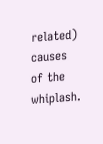related) causes of the whiplash.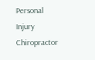Personal Injury Chiropractor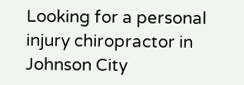Looking for a personal injury chiropractor in Johnson City